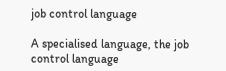job control language

A specialised language, the job control language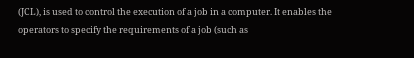(JCL), is used to control the execution of a job in a computer. It enables the operators to specify the requirements of a job (such as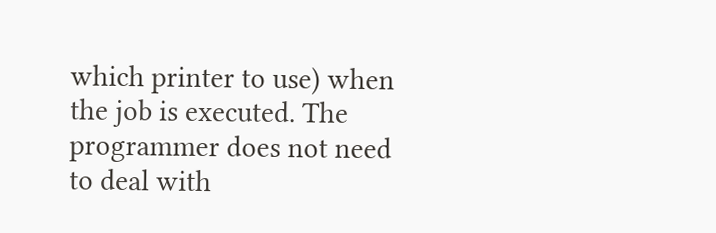which printer to use) when the job is executed. The programmer does not need to deal with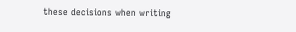these decisions when writing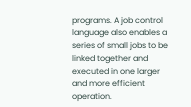programs. A job control language also enables a series of small jobs to be linked together and executed in one larger and more efficient operation.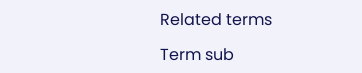Related terms

Term sub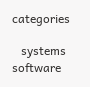categories

   systems software